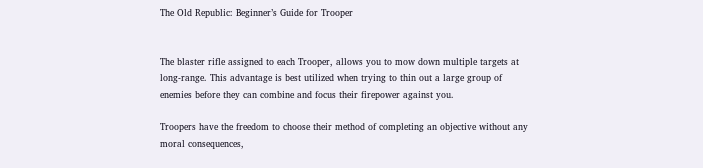The Old Republic: Beginner’s Guide for Trooper


The blaster rifle assigned to each Trooper, allows you to mow down multiple targets at long-range. This advantage is best utilized when trying to thin out a large group of enemies before they can combine and focus their firepower against you.

Troopers have the freedom to choose their method of completing an objective without any moral consequences,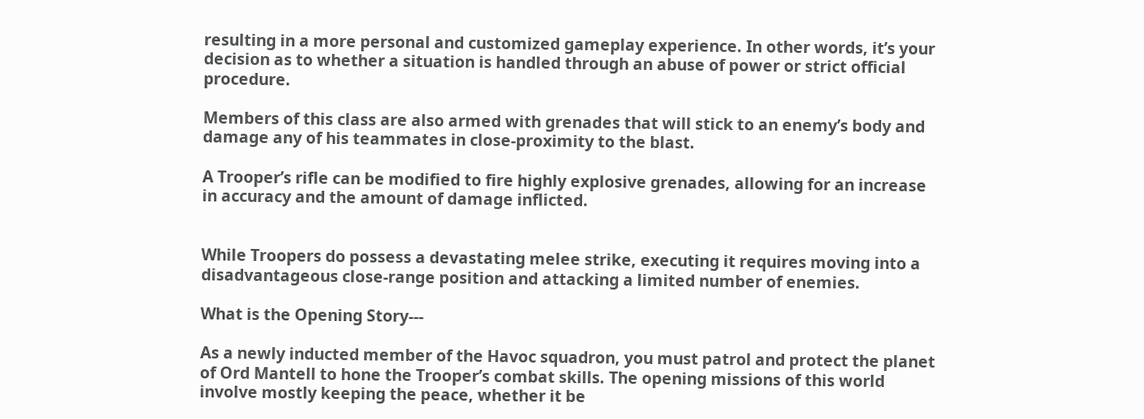resulting in a more personal and customized gameplay experience. In other words, it’s your decision as to whether a situation is handled through an abuse of power or strict official procedure.

Members of this class are also armed with grenades that will stick to an enemy’s body and damage any of his teammates in close-proximity to the blast.

A Trooper’s rifle can be modified to fire highly explosive grenades, allowing for an increase in accuracy and the amount of damage inflicted.


While Troopers do possess a devastating melee strike, executing it requires moving into a disadvantageous close-range position and attacking a limited number of enemies.

What is the Opening Story---

As a newly inducted member of the Havoc squadron, you must patrol and protect the planet of Ord Mantell to hone the Trooper’s combat skills. The opening missions of this world involve mostly keeping the peace, whether it be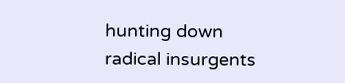hunting down radical insurgents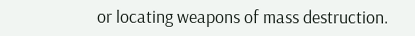or locating weapons of mass destruction.